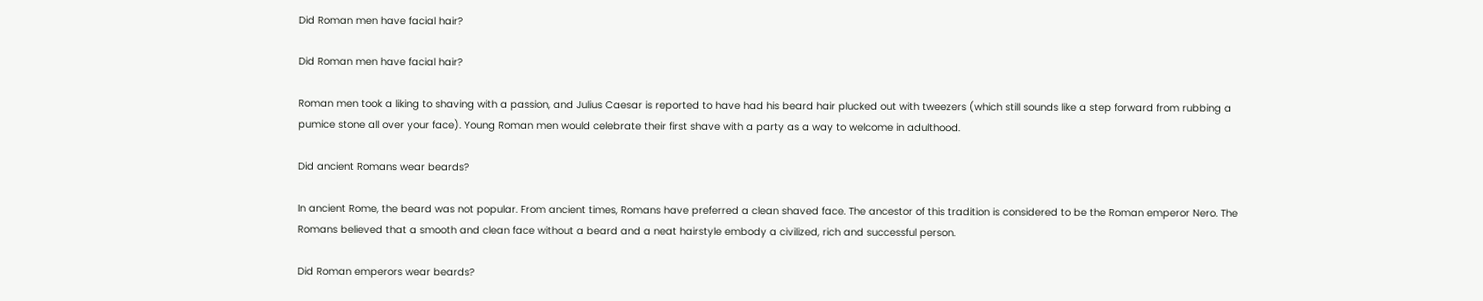Did Roman men have facial hair?

Did Roman men have facial hair?

Roman men took a liking to shaving with a passion, and Julius Caesar is reported to have had his beard hair plucked out with tweezers (which still sounds like a step forward from rubbing a pumice stone all over your face). Young Roman men would celebrate their first shave with a party as a way to welcome in adulthood.

Did ancient Romans wear beards?

In ancient Rome, the beard was not popular. From ancient times, Romans have preferred a clean shaved face. The ancestor of this tradition is considered to be the Roman emperor Nero. The Romans believed that a smooth and clean face without a beard and a neat hairstyle embody a civilized, rich and successful person.

Did Roman emperors wear beards?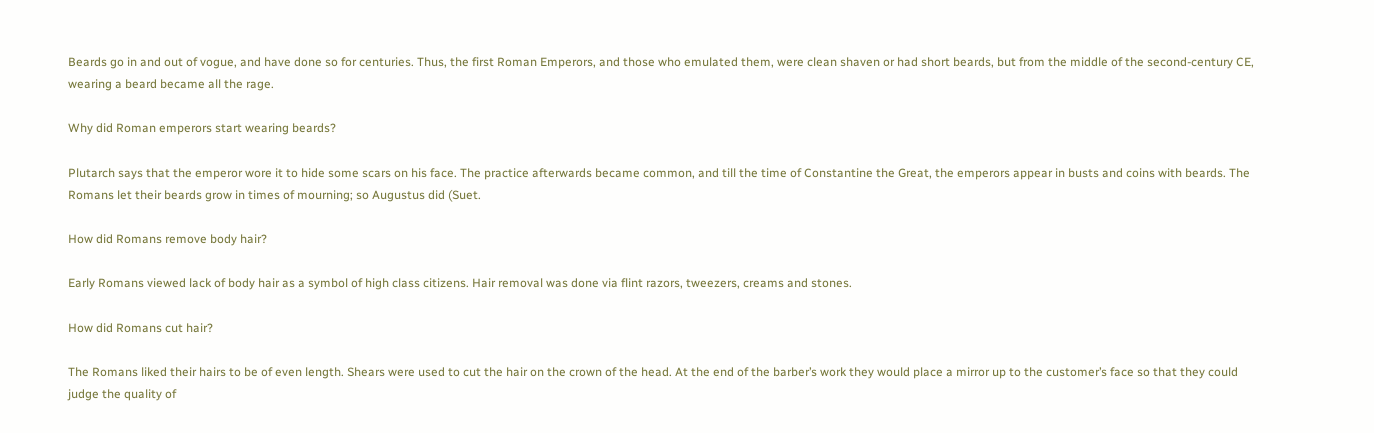Beards go in and out of vogue, and have done so for centuries. Thus, the first Roman Emperors, and those who emulated them, were clean shaven or had short beards, but from the middle of the second-century CE, wearing a beard became all the rage.

Why did Roman emperors start wearing beards?

Plutarch says that the emperor wore it to hide some scars on his face. The practice afterwards became common, and till the time of Constantine the Great, the emperors appear in busts and coins with beards. The Romans let their beards grow in times of mourning; so Augustus did (Suet.

How did Romans remove body hair?

Early Romans viewed lack of body hair as a symbol of high class citizens. Hair removal was done via flint razors, tweezers, creams and stones.

How did Romans cut hair?

The Romans liked their hairs to be of even length. Shears were used to cut the hair on the crown of the head. At the end of the barber’s work they would place a mirror up to the customer’s face so that they could judge the quality of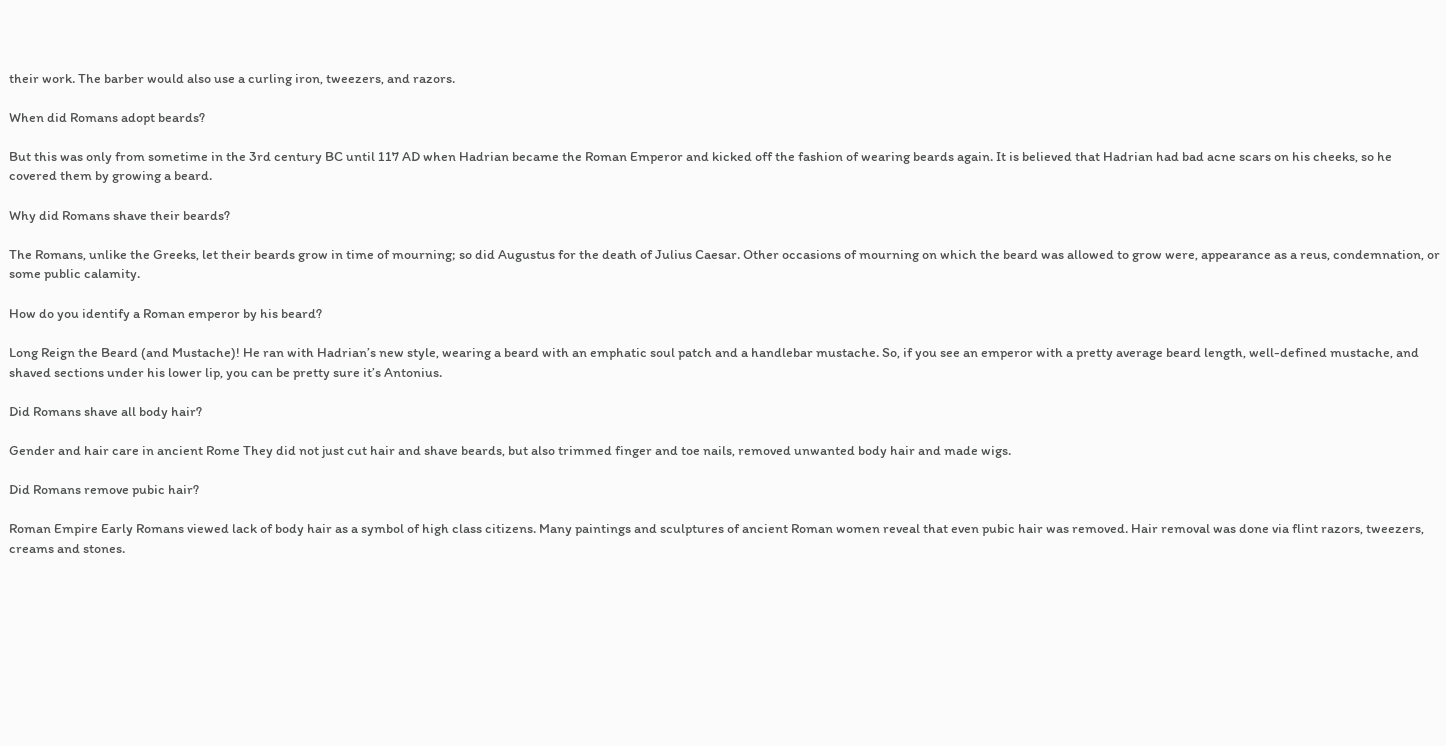their work. The barber would also use a curling iron, tweezers, and razors.

When did Romans adopt beards?

But this was only from sometime in the 3rd century BC until 117 AD when Hadrian became the Roman Emperor and kicked off the fashion of wearing beards again. It is believed that Hadrian had bad acne scars on his cheeks, so he covered them by growing a beard.

Why did Romans shave their beards?

The Romans, unlike the Greeks, let their beards grow in time of mourning; so did Augustus for the death of Julius Caesar. Other occasions of mourning on which the beard was allowed to grow were, appearance as a reus, condemnation, or some public calamity.

How do you identify a Roman emperor by his beard?

Long Reign the Beard (and Mustache)! He ran with Hadrian’s new style, wearing a beard with an emphatic soul patch and a handlebar mustache. So, if you see an emperor with a pretty average beard length, well-defined mustache, and shaved sections under his lower lip, you can be pretty sure it’s Antonius.

Did Romans shave all body hair?

Gender and hair care in ancient Rome They did not just cut hair and shave beards, but also trimmed finger and toe nails, removed unwanted body hair and made wigs.

Did Romans remove pubic hair?

Roman Empire Early Romans viewed lack of body hair as a symbol of high class citizens. Many paintings and sculptures of ancient Roman women reveal that even pubic hair was removed. Hair removal was done via flint razors, tweezers, creams and stones.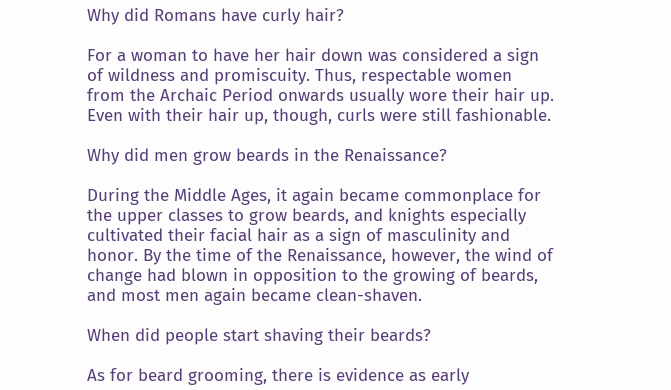Why did Romans have curly hair?

For a woman to have her hair down was considered a sign of wildness and promiscuity. Thus, respectable women from the Archaic Period onwards usually wore their hair up. Even with their hair up, though, curls were still fashionable.

Why did men grow beards in the Renaissance?

During the Middle Ages, it again became commonplace for the upper classes to grow beards, and knights especially cultivated their facial hair as a sign of masculinity and honor. By the time of the Renaissance, however, the wind of change had blown in opposition to the growing of beards, and most men again became clean-shaven.

When did people start shaving their beards?

As for beard grooming, there is evidence as early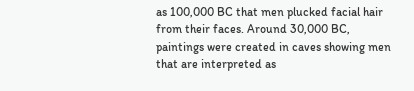as 100,000 BC that men plucked facial hair from their faces. Around 30,000 BC, paintings were created in caves showing men that are interpreted as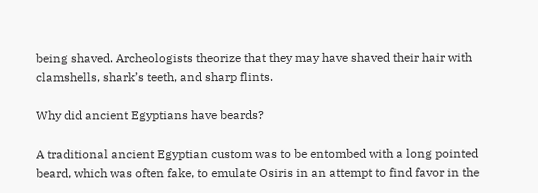being shaved. Archeologists theorize that they may have shaved their hair with clamshells, shark’s teeth, and sharp flints.

Why did ancient Egyptians have beards?

A traditional ancient Egyptian custom was to be entombed with a long pointed beard, which was often fake, to emulate Osiris in an attempt to find favor in the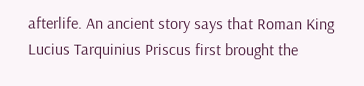afterlife. An ancient story says that Roman King Lucius Tarquinius Priscus first brought the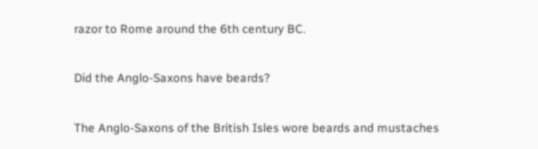razor to Rome around the 6th century BC.

Did the Anglo-Saxons have beards?

The Anglo-Saxons of the British Isles wore beards and mustaches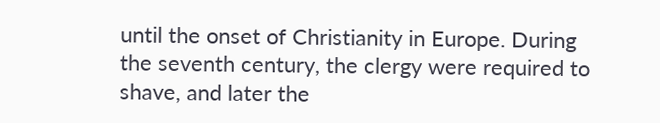until the onset of Christianity in Europe. During the seventh century, the clergy were required to shave, and later the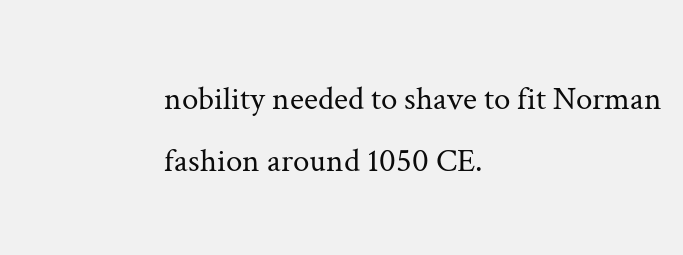nobility needed to shave to fit Norman fashion around 1050 CE.